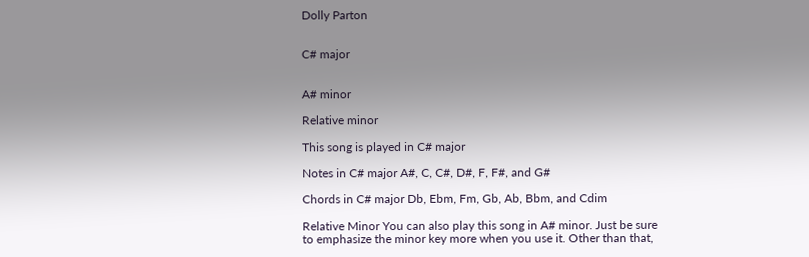Dolly Parton


C# major


A# minor

Relative minor

This song is played in C# major

Notes in C# major A#, C, C#, D#, F, F#, and G#

Chords in C# major Db, Ebm, Fm, Gb, Ab, Bbm, and Cdim

Relative Minor You can also play this song in A# minor. Just be sure to emphasize the minor key more when you use it. Other than that,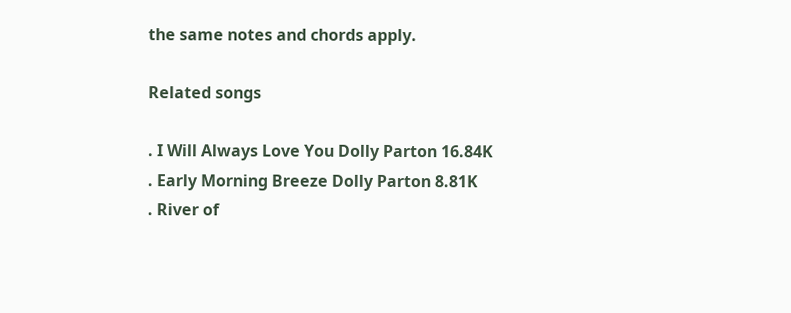the same notes and chords apply.

Related songs

. I Will Always Love You Dolly Parton 16.84K
. Early Morning Breeze Dolly Parton 8.81K
. River of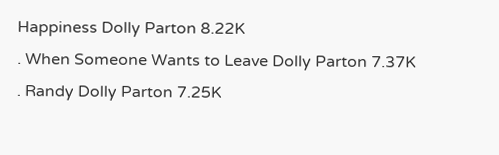Happiness Dolly Parton 8.22K
. When Someone Wants to Leave Dolly Parton 7.37K
. Randy Dolly Parton 7.25K